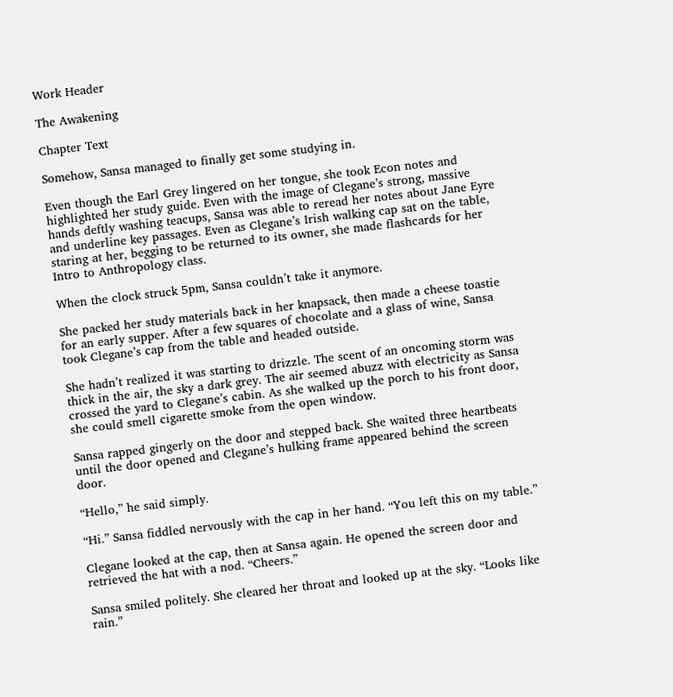Work Header

The Awakening

Chapter Text

Somehow, Sansa managed to finally get some studying in.

Even though the Earl Grey lingered on her tongue, she took Econ notes and highlighted her study guide. Even with the image of Clegane’s strong, massive hands deftly washing teacups, Sansa was able to reread her notes about Jane Eyre and underline key passages. Even as Clegane’s Irish walking cap sat on the table, staring at her, begging to be returned to its owner, she made flashcards for her Intro to Anthropology class.

When the clock struck 5pm, Sansa couldn’t take it anymore.

She packed her study materials back in her knapsack, then made a cheese toastie for an early supper. After a few squares of chocolate and a glass of wine, Sansa took Clegane’s cap from the table and headed outside.

She hadn’t realized it was starting to drizzle. The scent of an oncoming storm was thick in the air, the sky a dark grey. The air seemed abuzz with electricity as Sansa crossed the yard to Clegane’s cabin. As she walked up the porch to his front door, she could smell cigarette smoke from the open window.

Sansa rapped gingerly on the door and stepped back. She waited three heartbeats until the door opened and Clegane’s hulking frame appeared behind the screen door.

“Hello,” he said simply.

“Hi.” Sansa fiddled nervously with the cap in her hand. “You left this on my table.”

Clegane looked at the cap, then at Sansa again. He opened the screen door and retrieved the hat with a nod. “Cheers.”

Sansa smiled politely. She cleared her throat and looked up at the sky. “Looks like rain.”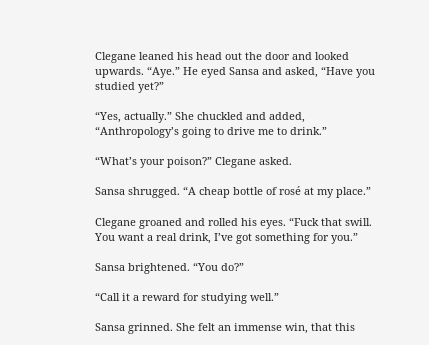Clegane leaned his head out the door and looked upwards. “Aye.” He eyed Sansa and asked, “Have you studied yet?”

“Yes, actually.” She chuckled and added, “Anthropology’s going to drive me to drink.”

“What’s your poison?” Clegane asked.

Sansa shrugged. “A cheap bottle of rosé at my place.”

Clegane groaned and rolled his eyes. “Fuck that swill. You want a real drink, I’ve got something for you.”

Sansa brightened. “You do?”

“Call it a reward for studying well.”

Sansa grinned. She felt an immense win, that this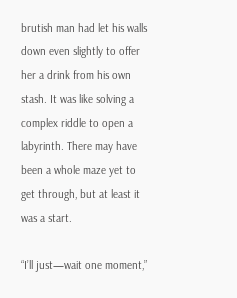brutish man had let his walls down even slightly to offer her a drink from his own stash. It was like solving a complex riddle to open a labyrinth. There may have been a whole maze yet to get through, but at least it was a start.

“I’ll just—wait one moment,”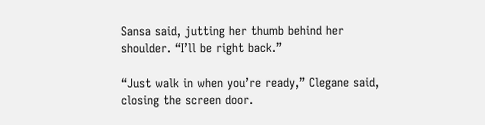Sansa said, jutting her thumb behind her shoulder. “I’ll be right back.”

“Just walk in when you’re ready,” Clegane said, closing the screen door.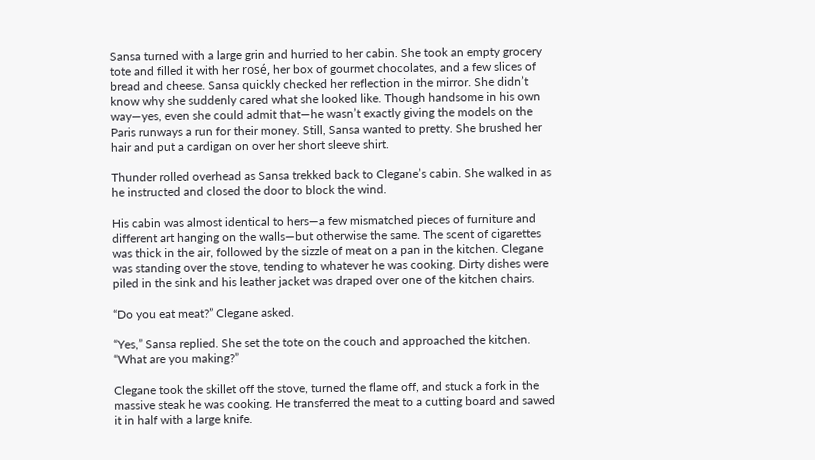Sansa turned with a large grin and hurried to her cabin. She took an empty grocery tote and filled it with her rosé, her box of gourmet chocolates, and a few slices of bread and cheese. Sansa quickly checked her reflection in the mirror. She didn’t know why she suddenly cared what she looked like. Though handsome in his own way—yes, even she could admit that—he wasn’t exactly giving the models on the Paris runways a run for their money. Still, Sansa wanted to pretty. She brushed her hair and put a cardigan on over her short sleeve shirt.

Thunder rolled overhead as Sansa trekked back to Clegane’s cabin. She walked in as he instructed and closed the door to block the wind.

His cabin was almost identical to hers—a few mismatched pieces of furniture and different art hanging on the walls—but otherwise the same. The scent of cigarettes was thick in the air, followed by the sizzle of meat on a pan in the kitchen. Clegane was standing over the stove, tending to whatever he was cooking. Dirty dishes were piled in the sink and his leather jacket was draped over one of the kitchen chairs.

“Do you eat meat?” Clegane asked.

“Yes,” Sansa replied. She set the tote on the couch and approached the kitchen. “What are you making?”

Clegane took the skillet off the stove, turned the flame off, and stuck a fork in the massive steak he was cooking. He transferred the meat to a cutting board and sawed it in half with a large knife.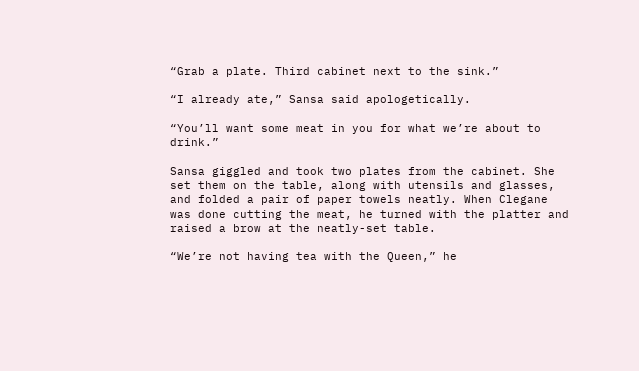“Grab a plate. Third cabinet next to the sink.”

“I already ate,” Sansa said apologetically.

“You’ll want some meat in you for what we’re about to drink.”

Sansa giggled and took two plates from the cabinet. She set them on the table, along with utensils and glasses, and folded a pair of paper towels neatly. When Clegane was done cutting the meat, he turned with the platter and raised a brow at the neatly-set table.

“We’re not having tea with the Queen,” he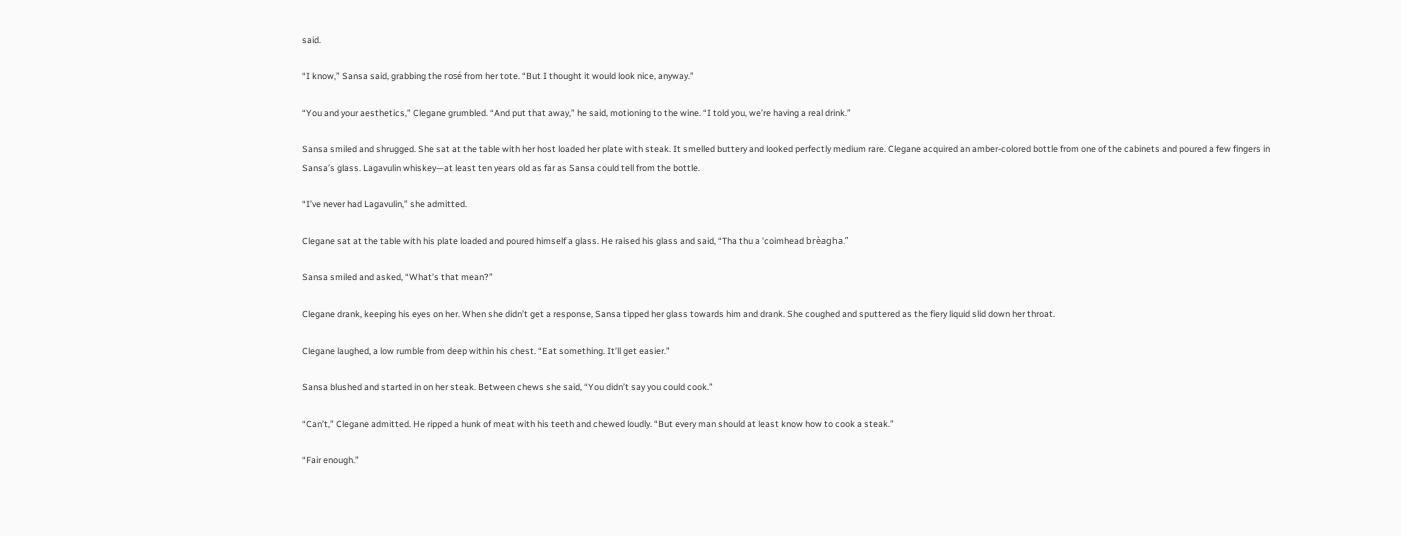said.

“I know,” Sansa said, grabbing the rosé from her tote. “But I thought it would look nice, anyway.”

“You and your aesthetics,” Clegane grumbled. “And put that away,” he said, motioning to the wine. “I told you, we’re having a real drink.”

Sansa smiled and shrugged. She sat at the table with her host loaded her plate with steak. It smelled buttery and looked perfectly medium rare. Clegane acquired an amber-colored bottle from one of the cabinets and poured a few fingers in Sansa’s glass. Lagavulin whiskey—at least ten years old as far as Sansa could tell from the bottle.

“I’ve never had Lagavulin,” she admitted.

Clegane sat at the table with his plate loaded and poured himself a glass. He raised his glass and said, “Tha thu a 'coimhead brèagha.”

Sansa smiled and asked, “What’s that mean?”

Clegane drank, keeping his eyes on her. When she didn’t get a response, Sansa tipped her glass towards him and drank. She coughed and sputtered as the fiery liquid slid down her throat.

Clegane laughed, a low rumble from deep within his chest. “Eat something. It’ll get easier.”

Sansa blushed and started in on her steak. Between chews she said, “You didn’t say you could cook.”

“Can’t,” Clegane admitted. He ripped a hunk of meat with his teeth and chewed loudly. “But every man should at least know how to cook a steak.”

“Fair enough.”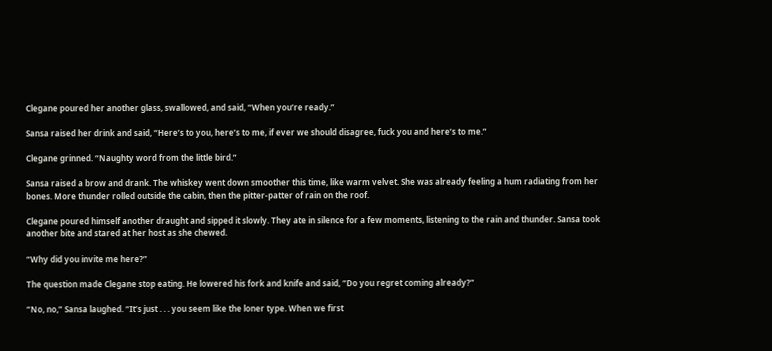Clegane poured her another glass, swallowed, and said, “When you’re ready.”

Sansa raised her drink and said, “Here’s to you, here’s to me, if ever we should disagree, fuck you and here’s to me.”

Clegane grinned. “Naughty word from the little bird.”

Sansa raised a brow and drank. The whiskey went down smoother this time, like warm velvet. She was already feeling a hum radiating from her bones. More thunder rolled outside the cabin, then the pitter-patter of rain on the roof.

Clegane poured himself another draught and sipped it slowly. They ate in silence for a few moments, listening to the rain and thunder. Sansa took another bite and stared at her host as she chewed.

“Why did you invite me here?”

The question made Clegane stop eating. He lowered his fork and knife and said, “Do you regret coming already?”

“No, no,” Sansa laughed. “It’s just . . . you seem like the loner type. When we first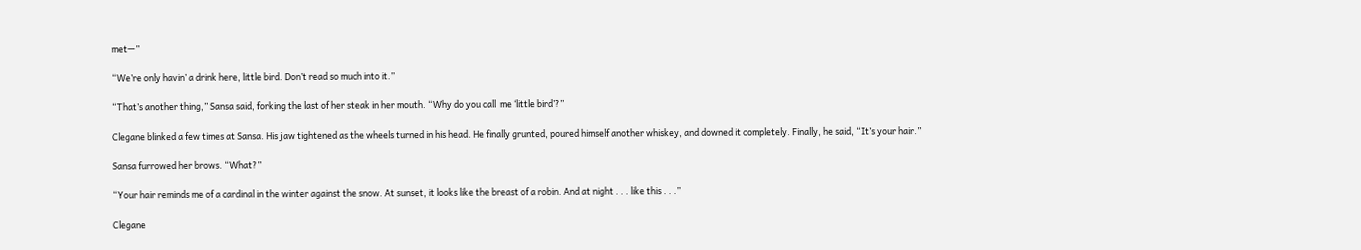met—”

“We’re only havin’ a drink here, little bird. Don’t read so much into it.”

“That’s another thing,” Sansa said, forking the last of her steak in her mouth. “Why do you call  me ‘little bird’?”

Clegane blinked a few times at Sansa. His jaw tightened as the wheels turned in his head. He finally grunted, poured himself another whiskey, and downed it completely. Finally, he said, “It’s your hair.”

Sansa furrowed her brows. “What?”

“Your hair reminds me of a cardinal in the winter against the snow. At sunset, it looks like the breast of a robin. And at night . . . like this . . .”

Clegane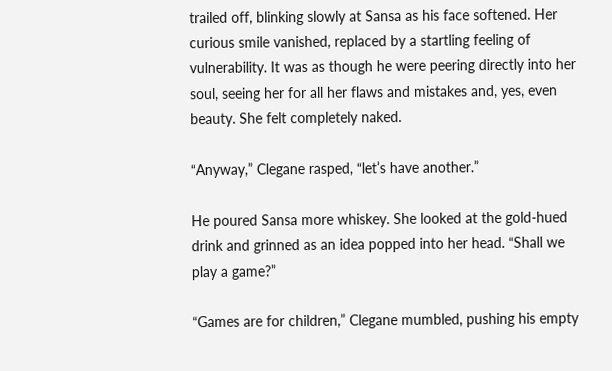trailed off, blinking slowly at Sansa as his face softened. Her curious smile vanished, replaced by a startling feeling of vulnerability. It was as though he were peering directly into her soul, seeing her for all her flaws and mistakes and, yes, even beauty. She felt completely naked.

“Anyway,” Clegane rasped, “let’s have another.”

He poured Sansa more whiskey. She looked at the gold-hued drink and grinned as an idea popped into her head. “Shall we play a game?”

“Games are for children,” Clegane mumbled, pushing his empty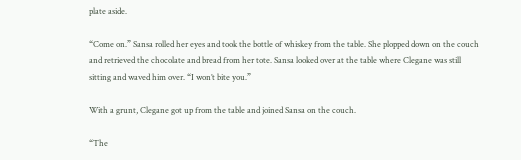plate aside.

“Come on.” Sansa rolled her eyes and took the bottle of whiskey from the table. She plopped down on the couch and retrieved the chocolate and bread from her tote. Sansa looked over at the table where Clegane was still sitting and waved him over. “I won’t bite you.”

With a grunt, Clegane got up from the table and joined Sansa on the couch.

“The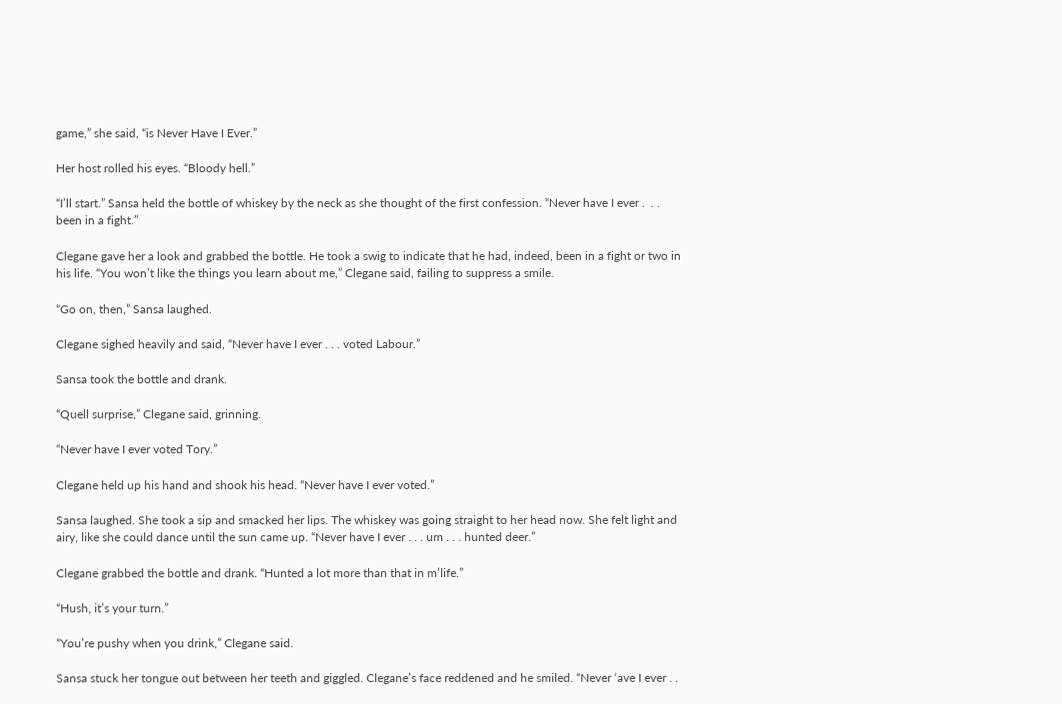game,” she said, “is Never Have I Ever.”

Her host rolled his eyes. “Bloody hell.”

“I’ll start.” Sansa held the bottle of whiskey by the neck as she thought of the first confession. “Never have I ever .  . . been in a fight.”

Clegane gave her a look and grabbed the bottle. He took a swig to indicate that he had, indeed, been in a fight or two in his life. “You won’t like the things you learn about me,” Clegane said, failing to suppress a smile.

“Go on, then,” Sansa laughed.

Clegane sighed heavily and said, “Never have I ever . . . voted Labour.”

Sansa took the bottle and drank.

“Quell surprise,” Clegane said, grinning.

“Never have I ever voted Tory.”

Clegane held up his hand and shook his head. “Never have I ever voted.”

Sansa laughed. She took a sip and smacked her lips. The whiskey was going straight to her head now. She felt light and airy, like she could dance until the sun came up. “Never have I ever . . . um . . . hunted deer.”

Clegane grabbed the bottle and drank. “Hunted a lot more than that in m’life.”

“Hush, it’s your turn.”

“You’re pushy when you drink,” Clegane said.

Sansa stuck her tongue out between her teeth and giggled. Clegane’s face reddened and he smiled. “Never ‘ave I ever . .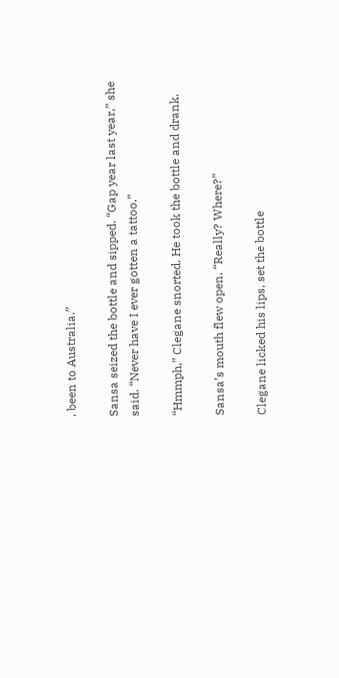. been to Australia.”

Sansa seized the bottle and sipped. “Gap year last year,” she said. “Never have I ever gotten a tattoo.”

“Hmmph,” Clegane snorted. He took the bottle and drank.

Sansa’s mouth flew open. “Really? Where?”

Clegane licked his lips, set the bottle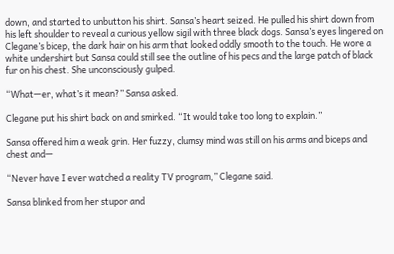down, and started to unbutton his shirt. Sansa’s heart seized. He pulled his shirt down from his left shoulder to reveal a curious yellow sigil with three black dogs. Sansa’s eyes lingered on Clegane’s bicep, the dark hair on his arm that looked oddly smooth to the touch. He wore a white undershirt but Sansa could still see the outline of his pecs and the large patch of black fur on his chest. She unconsciously gulped.

“What—er, what’s it mean?” Sansa asked.

Clegane put his shirt back on and smirked. “It would take too long to explain.”

Sansa offered him a weak grin. Her fuzzy, clumsy mind was still on his arms and biceps and chest and—

“Never have I ever watched a reality TV program,” Clegane said.

Sansa blinked from her stupor and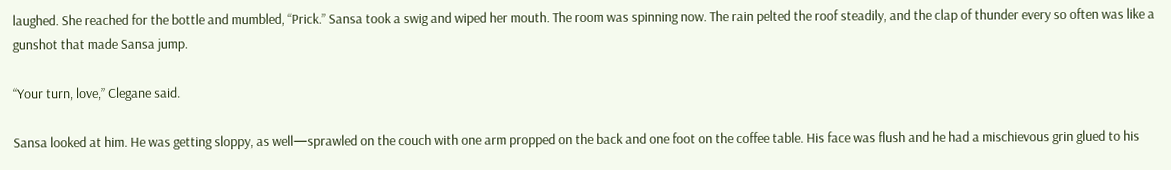laughed. She reached for the bottle and mumbled, “Prick.” Sansa took a swig and wiped her mouth. The room was spinning now. The rain pelted the roof steadily, and the clap of thunder every so often was like a gunshot that made Sansa jump.

“Your turn, love,” Clegane said.

Sansa looked at him. He was getting sloppy, as well—sprawled on the couch with one arm propped on the back and one foot on the coffee table. His face was flush and he had a mischievous grin glued to his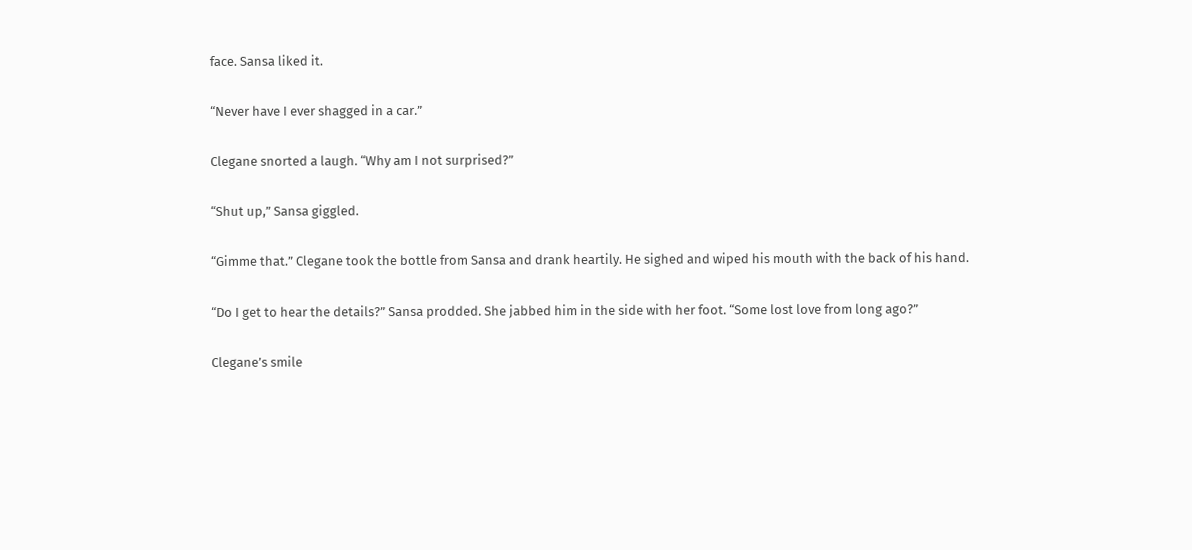face. Sansa liked it.

“Never have I ever shagged in a car.”

Clegane snorted a laugh. “Why am I not surprised?”

“Shut up,” Sansa giggled.

“Gimme that.” Clegane took the bottle from Sansa and drank heartily. He sighed and wiped his mouth with the back of his hand.

“Do I get to hear the details?” Sansa prodded. She jabbed him in the side with her foot. “Some lost love from long ago?”

Clegane’s smile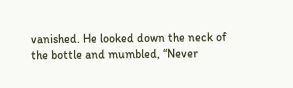vanished. He looked down the neck of the bottle and mumbled, “Never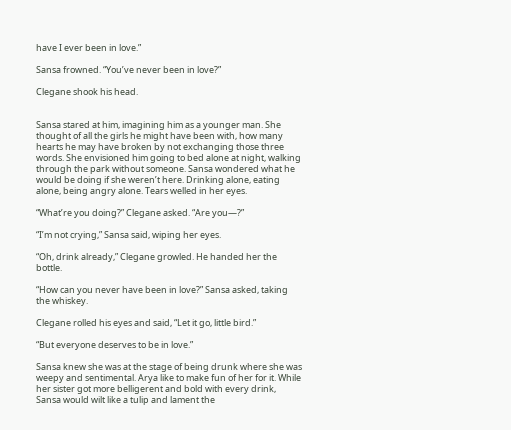have I ever been in love.”

Sansa frowned. “You’ve never been in love?”

Clegane shook his head.


Sansa stared at him, imagining him as a younger man. She thought of all the girls he might have been with, how many hearts he may have broken by not exchanging those three words. She envisioned him going to bed alone at night, walking through the park without someone. Sansa wondered what he would be doing if she weren’t here. Drinking alone, eating alone, being angry alone. Tears welled in her eyes.

“What’re you doing?” Clegane asked. “Are you—?”

“I’m not crying,” Sansa said, wiping her eyes.

“Oh, drink already,” Clegane growled. He handed her the bottle.

“How can you never have been in love?” Sansa asked, taking the whiskey.

Clegane rolled his eyes and said, “Let it go, little bird.”

“But everyone deserves to be in love.”

Sansa knew she was at the stage of being drunk where she was weepy and sentimental. Arya like to make fun of her for it. While her sister got more belligerent and bold with every drink, Sansa would wilt like a tulip and lament the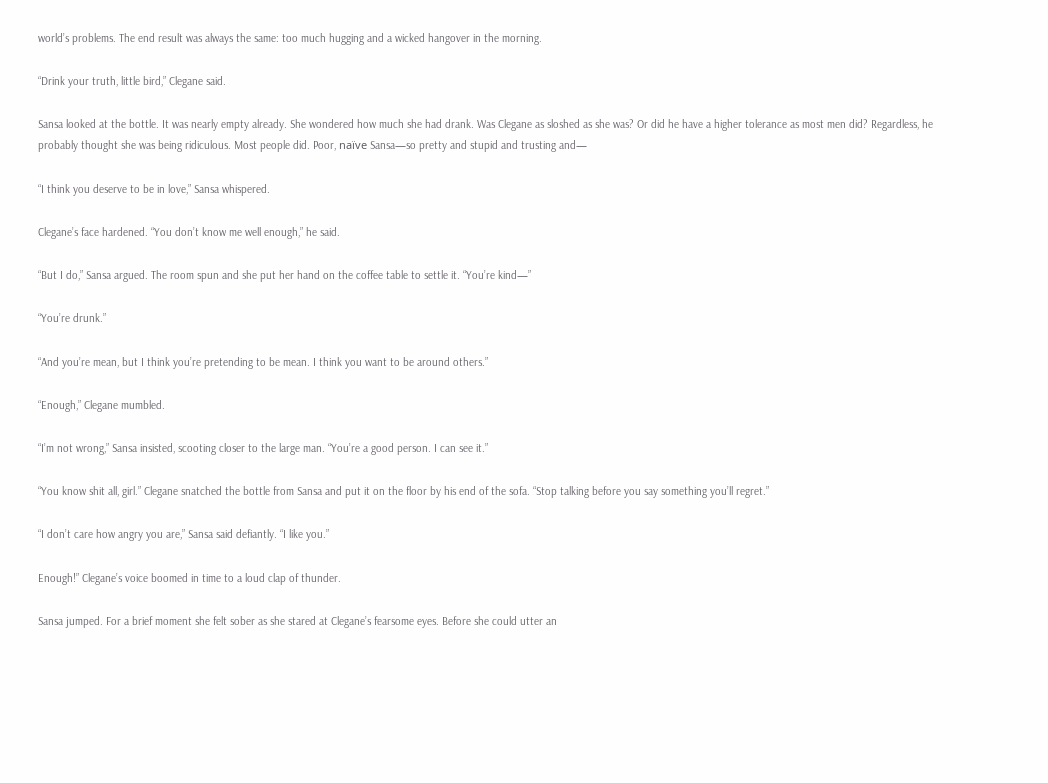world’s problems. The end result was always the same: too much hugging and a wicked hangover in the morning.

“Drink your truth, little bird,” Clegane said.

Sansa looked at the bottle. It was nearly empty already. She wondered how much she had drank. Was Clegane as sloshed as she was? Or did he have a higher tolerance as most men did? Regardless, he probably thought she was being ridiculous. Most people did. Poor, naïve Sansa—so pretty and stupid and trusting and—

“I think you deserve to be in love,” Sansa whispered.

Clegane’s face hardened. “You don’t know me well enough,” he said.

“But I do,” Sansa argued. The room spun and she put her hand on the coffee table to settle it. “You’re kind—”

“You’re drunk.”

“And you’re mean, but I think you’re pretending to be mean. I think you want to be around others.”

“Enough,” Clegane mumbled.

“I’m not wrong,” Sansa insisted, scooting closer to the large man. “You’re a good person. I can see it.”

“You know shit all, girl.” Clegane snatched the bottle from Sansa and put it on the floor by his end of the sofa. “Stop talking before you say something you’ll regret.”

“I don’t care how angry you are,” Sansa said defiantly. “I like you.”

Enough!” Clegane’s voice boomed in time to a loud clap of thunder.

Sansa jumped. For a brief moment she felt sober as she stared at Clegane’s fearsome eyes. Before she could utter an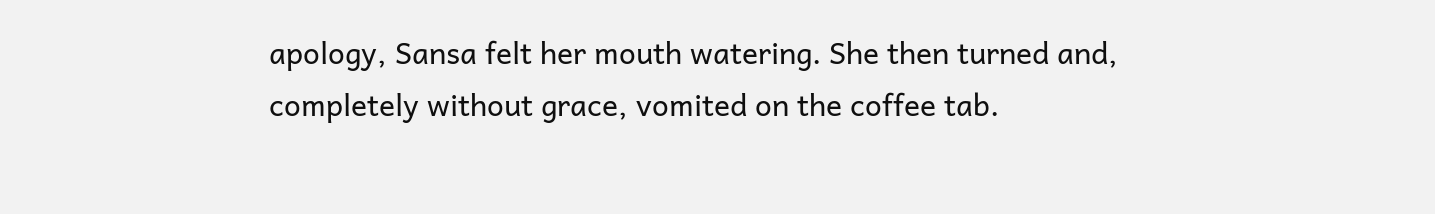apology, Sansa felt her mouth watering. She then turned and, completely without grace, vomited on the coffee tab.